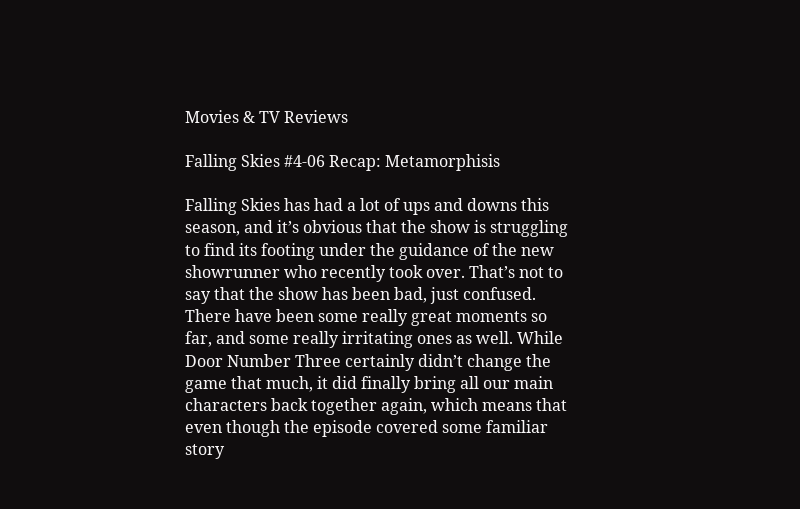Movies & TV Reviews

Falling Skies #4-06 Recap: Metamorphisis

Falling Skies has had a lot of ups and downs this season, and it’s obvious that the show is struggling to find its footing under the guidance of the new showrunner who recently took over. That’s not to say that the show has been bad, just confused. There have been some really great moments so far, and some really irritating ones as well. While Door Number Three certainly didn’t change the game that much, it did finally bring all our main characters back together again, which means that even though the episode covered some familiar story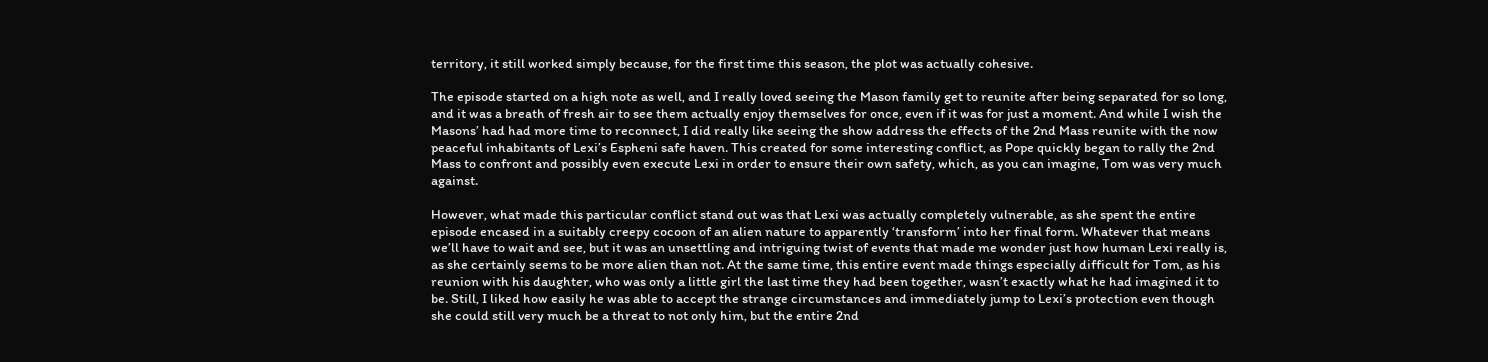territory, it still worked simply because, for the first time this season, the plot was actually cohesive.

The episode started on a high note as well, and I really loved seeing the Mason family get to reunite after being separated for so long, and it was a breath of fresh air to see them actually enjoy themselves for once, even if it was for just a moment. And while I wish the Masons’ had had more time to reconnect, I did really like seeing the show address the effects of the 2nd Mass reunite with the now peaceful inhabitants of Lexi’s Espheni safe haven. This created for some interesting conflict, as Pope quickly began to rally the 2nd Mass to confront and possibly even execute Lexi in order to ensure their own safety, which, as you can imagine, Tom was very much against.

However, what made this particular conflict stand out was that Lexi was actually completely vulnerable, as she spent the entire episode encased in a suitably creepy cocoon of an alien nature to apparently ‘transform’ into her final form. Whatever that means we’ll have to wait and see, but it was an unsettling and intriguing twist of events that made me wonder just how human Lexi really is, as she certainly seems to be more alien than not. At the same time, this entire event made things especially difficult for Tom, as his reunion with his daughter, who was only a little girl the last time they had been together, wasn’t exactly what he had imagined it to be. Still, I liked how easily he was able to accept the strange circumstances and immediately jump to Lexi’s protection even though she could still very much be a threat to not only him, but the entire 2nd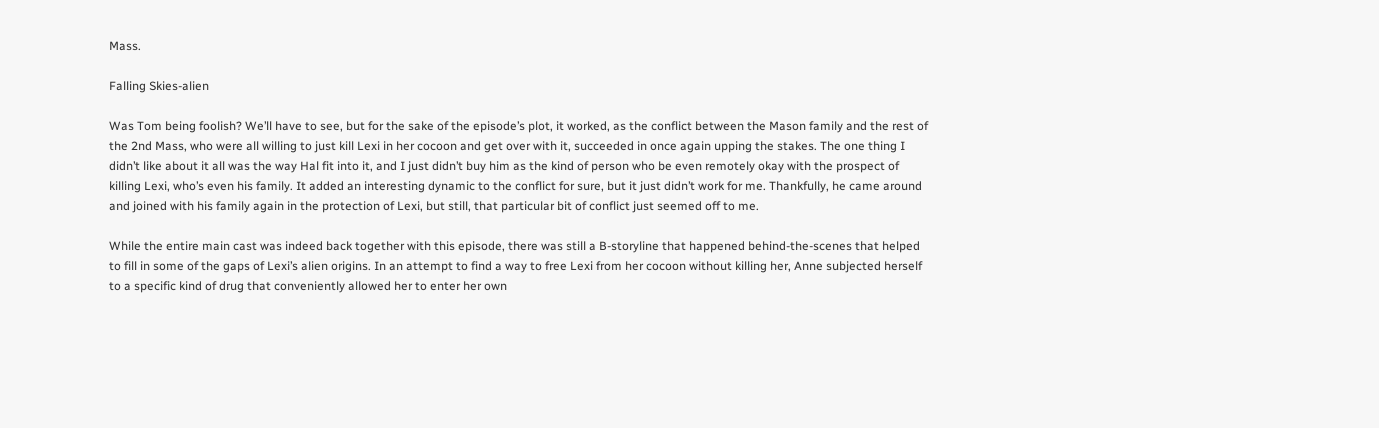Mass.

Falling Skies-alien

Was Tom being foolish? We’ll have to see, but for the sake of the episode’s plot, it worked, as the conflict between the Mason family and the rest of the 2nd Mass, who were all willing to just kill Lexi in her cocoon and get over with it, succeeded in once again upping the stakes. The one thing I didn’t like about it all was the way Hal fit into it, and I just didn’t buy him as the kind of person who be even remotely okay with the prospect of killing Lexi, who’s even his family. It added an interesting dynamic to the conflict for sure, but it just didn’t work for me. Thankfully, he came around and joined with his family again in the protection of Lexi, but still, that particular bit of conflict just seemed off to me.

While the entire main cast was indeed back together with this episode, there was still a B-storyline that happened behind-the-scenes that helped to fill in some of the gaps of Lexi’s alien origins. In an attempt to find a way to free Lexi from her cocoon without killing her, Anne subjected herself to a specific kind of drug that conveniently allowed her to enter her own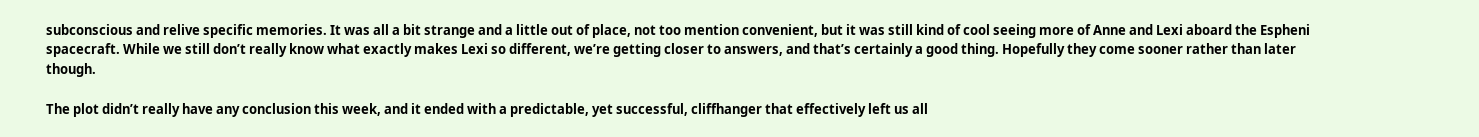subconscious and relive specific memories. It was all a bit strange and a little out of place, not too mention convenient, but it was still kind of cool seeing more of Anne and Lexi aboard the Espheni spacecraft. While we still don’t really know what exactly makes Lexi so different, we’re getting closer to answers, and that’s certainly a good thing. Hopefully they come sooner rather than later though.

The plot didn’t really have any conclusion this week, and it ended with a predictable, yet successful, cliffhanger that effectively left us all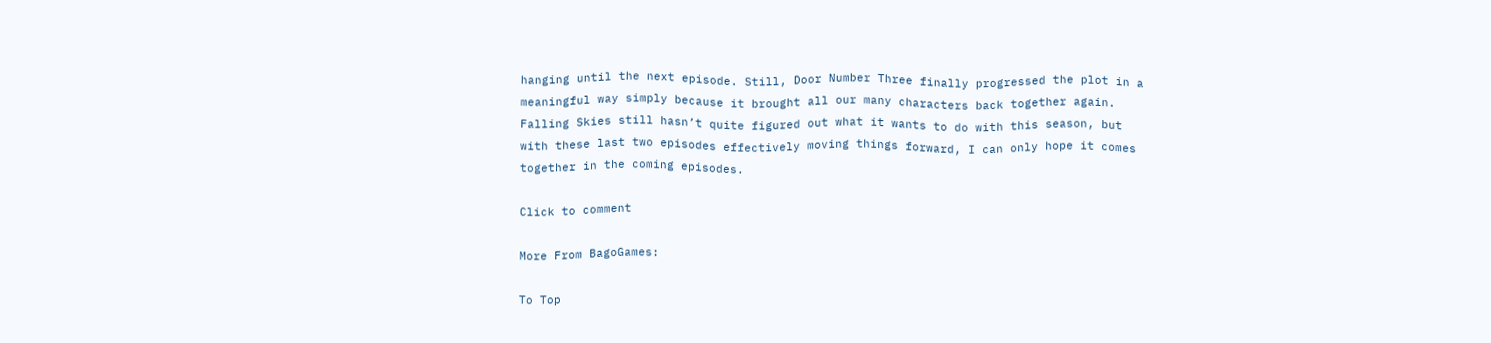hanging until the next episode. Still, Door Number Three finally progressed the plot in a meaningful way simply because it brought all our many characters back together again. Falling Skies still hasn’t quite figured out what it wants to do with this season, but with these last two episodes effectively moving things forward, I can only hope it comes together in the coming episodes.

Click to comment

More From BagoGames:

To Top